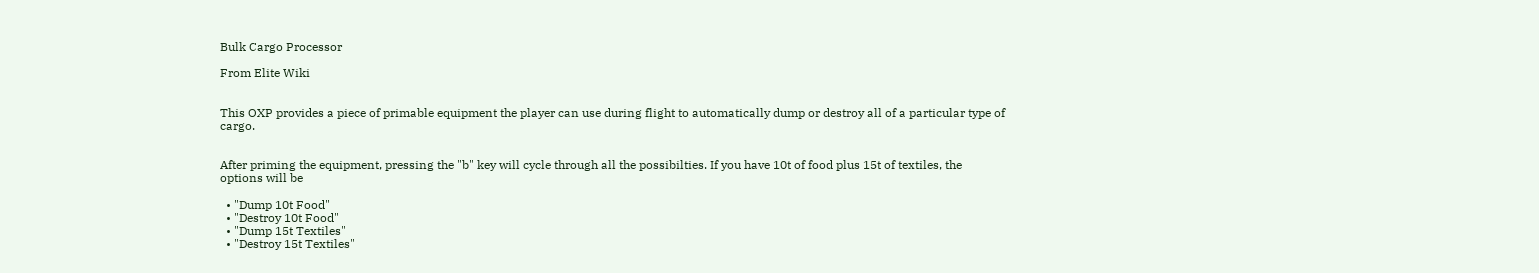Bulk Cargo Processor

From Elite Wiki


This OXP provides a piece of primable equipment the player can use during flight to automatically dump or destroy all of a particular type of cargo.


After priming the equipment, pressing the "b" key will cycle through all the possibilties. If you have 10t of food plus 15t of textiles, the options will be

  • "Dump 10t Food"
  • "Destroy 10t Food"
  • "Dump 15t Textiles"
  • "Destroy 15t Textiles"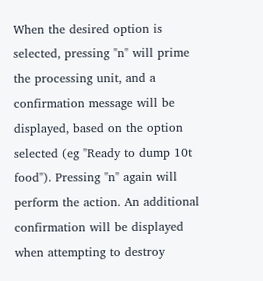When the desired option is selected, pressing "n" will prime the processing unit, and a confirmation message will be displayed, based on the option selected (eg "Ready to dump 10t food"). Pressing "n" again will perform the action. An additional confirmation will be displayed when attempting to destroy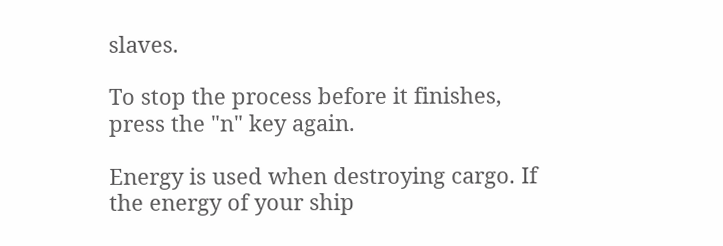slaves.

To stop the process before it finishes, press the "n" key again.

Energy is used when destroying cargo. If the energy of your ship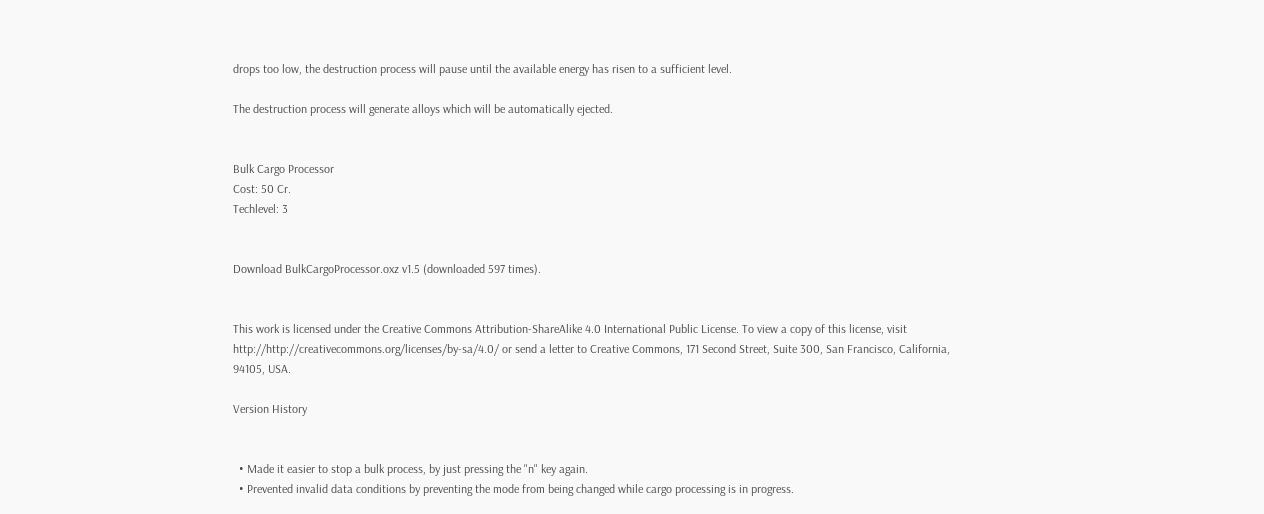drops too low, the destruction process will pause until the available energy has risen to a sufficient level.

The destruction process will generate alloys which will be automatically ejected.


Bulk Cargo Processor
Cost: 50 Cr.
Techlevel: 3


Download BulkCargoProcessor.oxz v1.5 (downloaded 597 times).


This work is licensed under the Creative Commons Attribution-ShareAlike 4.0 International Public License. To view a copy of this license, visit http://http://creativecommons.org/licenses/by-sa/4.0/ or send a letter to Creative Commons, 171 Second Street, Suite 300, San Francisco, California, 94105, USA.

Version History


  • Made it easier to stop a bulk process, by just pressing the "n" key again.
  • Prevented invalid data conditions by preventing the mode from being changed while cargo processing is in progress.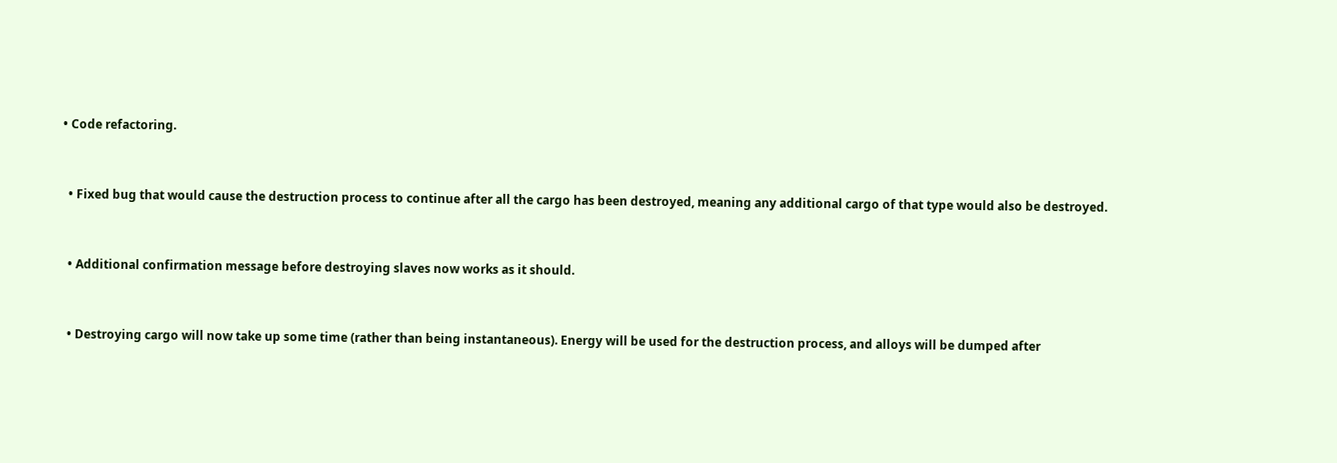• Code refactoring.


  • Fixed bug that would cause the destruction process to continue after all the cargo has been destroyed, meaning any additional cargo of that type would also be destroyed.


  • Additional confirmation message before destroying slaves now works as it should.


  • Destroying cargo will now take up some time (rather than being instantaneous). Energy will be used for the destruction process, and alloys will be dumped after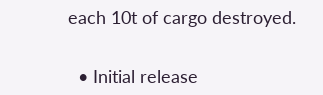each 10t of cargo destroyed.


  • Initial release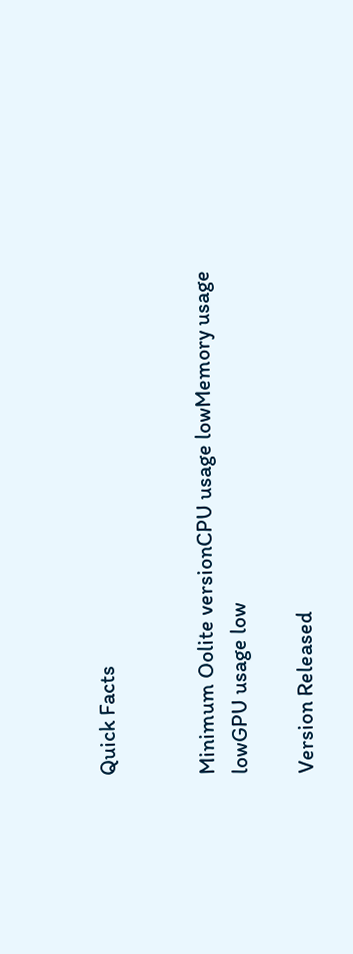Quick Facts


Minimum Oolite versionCPU usage lowMemory usage lowGPU usage low

Version Released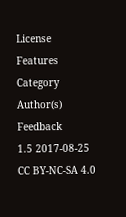License Features Category Author(s) Feedback
1.5 2017-08-25 CC BY-NC-SA 4.0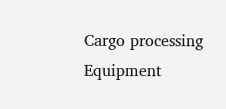Cargo processing Equipment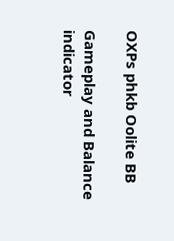OXPs phkb Oolite BB

Gameplay and Balance indicator